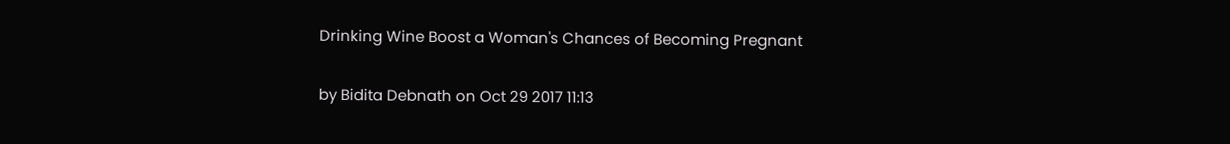Drinking Wine Boost a Woman's Chances of Becoming Pregnant

by Bidita Debnath on Oct 29 2017 11:13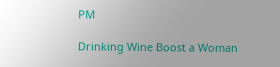PM

Drinking Wine Boost a Woman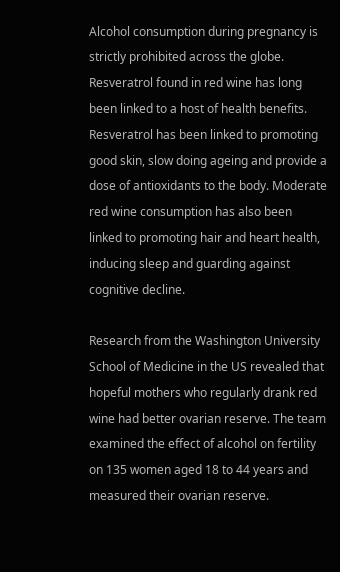Alcohol consumption during pregnancy is strictly prohibited across the globe. Resveratrol found in red wine has long been linked to a host of health benefits.
Resveratrol has been linked to promoting good skin, slow doing ageing and provide a dose of antioxidants to the body. Moderate red wine consumption has also been linked to promoting hair and heart health, inducing sleep and guarding against cognitive decline.

Research from the Washington University School of Medicine in the US revealed that hopeful mothers who regularly drank red wine had better ovarian reserve. The team examined the effect of alcohol on fertility on 135 women aged 18 to 44 years and measured their ovarian reserve.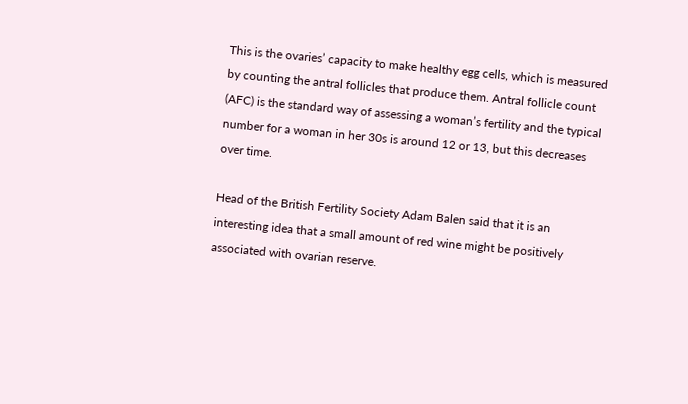This is the ovaries’ capacity to make healthy egg cells, which is measured by counting the antral follicles that produce them. Antral follicle count (AFC) is the standard way of assessing a woman’s fertility and the typical number for a woman in her 30s is around 12 or 13, but this decreases over time.

Head of the British Fertility Society Adam Balen said that it is an interesting idea that a small amount of red wine might be positively associated with ovarian reserve.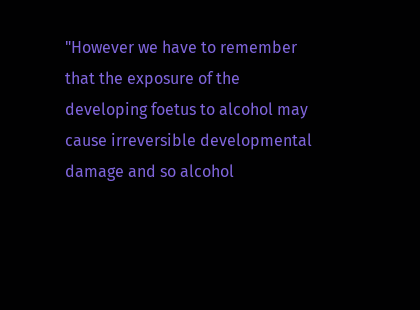"However we have to remember that the exposure of the developing foetus to alcohol may cause irreversible developmental damage and so alcohol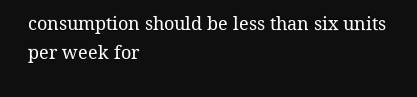consumption should be less than six units per week for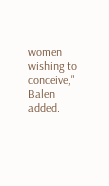women wishing to conceive," Balen added.